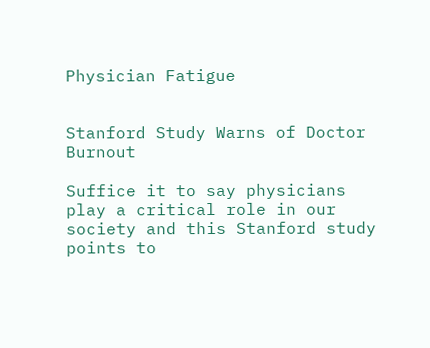Physician Fatigue


Stanford Study Warns of Doctor Burnout

Suffice it to say physicians play a critical role in our society and this Stanford study points to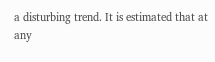a disturbing trend. It is estimated that at any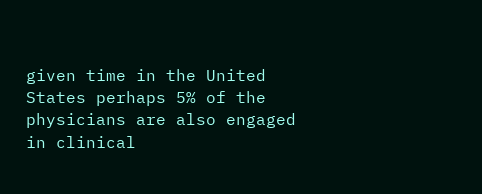given time in the United States perhaps 5% of the physicians are also engaged in clinical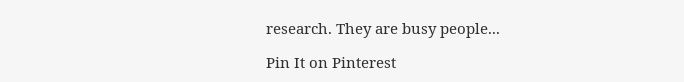research. They are busy people...

Pin It on Pinterest